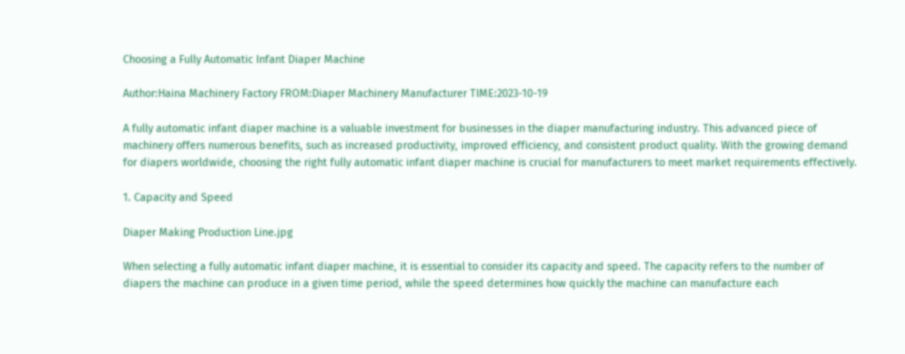Choosing a Fully Automatic Infant Diaper Machine

Author:Haina Machinery Factory FROM:Diaper Machinery Manufacturer TIME:2023-10-19

A fully automatic infant diaper machine is a valuable investment for businesses in the diaper manufacturing industry. This advanced piece of machinery offers numerous benefits, such as increased productivity, improved efficiency, and consistent product quality. With the growing demand for diapers worldwide, choosing the right fully automatic infant diaper machine is crucial for manufacturers to meet market requirements effectively.

1. Capacity and Speed

Diaper Making Production Line.jpg

When selecting a fully automatic infant diaper machine, it is essential to consider its capacity and speed. The capacity refers to the number of diapers the machine can produce in a given time period, while the speed determines how quickly the machine can manufacture each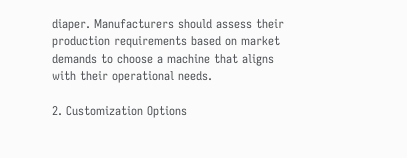diaper. Manufacturers should assess their production requirements based on market demands to choose a machine that aligns with their operational needs.

2. Customization Options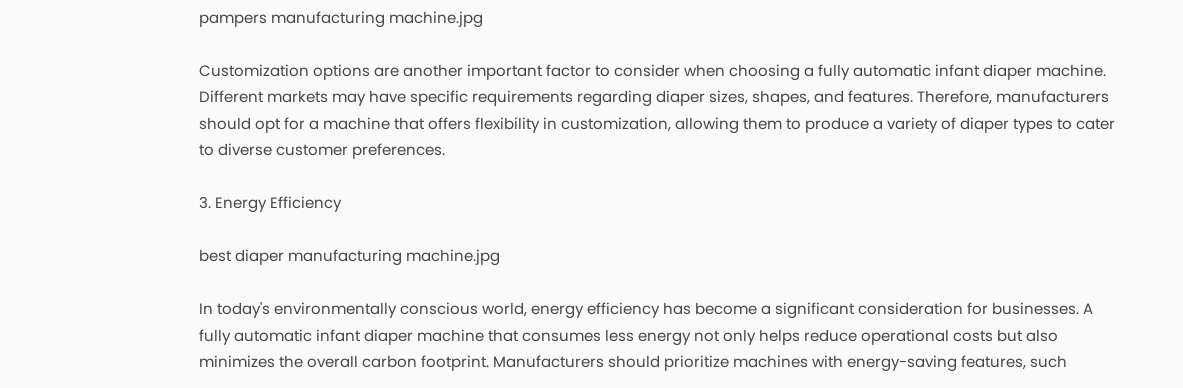pampers manufacturing machine.jpg

Customization options are another important factor to consider when choosing a fully automatic infant diaper machine. Different markets may have specific requirements regarding diaper sizes, shapes, and features. Therefore, manufacturers should opt for a machine that offers flexibility in customization, allowing them to produce a variety of diaper types to cater to diverse customer preferences.

3. Energy Efficiency

best diaper manufacturing machine.jpg

In today's environmentally conscious world, energy efficiency has become a significant consideration for businesses. A fully automatic infant diaper machine that consumes less energy not only helps reduce operational costs but also minimizes the overall carbon footprint. Manufacturers should prioritize machines with energy-saving features, such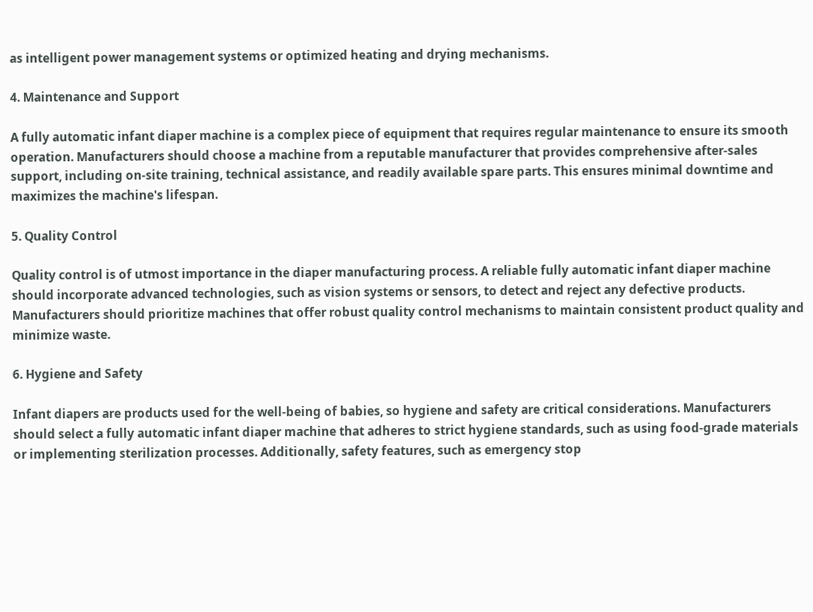as intelligent power management systems or optimized heating and drying mechanisms.

4. Maintenance and Support

A fully automatic infant diaper machine is a complex piece of equipment that requires regular maintenance to ensure its smooth operation. Manufacturers should choose a machine from a reputable manufacturer that provides comprehensive after-sales support, including on-site training, technical assistance, and readily available spare parts. This ensures minimal downtime and maximizes the machine's lifespan.

5. Quality Control

Quality control is of utmost importance in the diaper manufacturing process. A reliable fully automatic infant diaper machine should incorporate advanced technologies, such as vision systems or sensors, to detect and reject any defective products. Manufacturers should prioritize machines that offer robust quality control mechanisms to maintain consistent product quality and minimize waste.

6. Hygiene and Safety

Infant diapers are products used for the well-being of babies, so hygiene and safety are critical considerations. Manufacturers should select a fully automatic infant diaper machine that adheres to strict hygiene standards, such as using food-grade materials or implementing sterilization processes. Additionally, safety features, such as emergency stop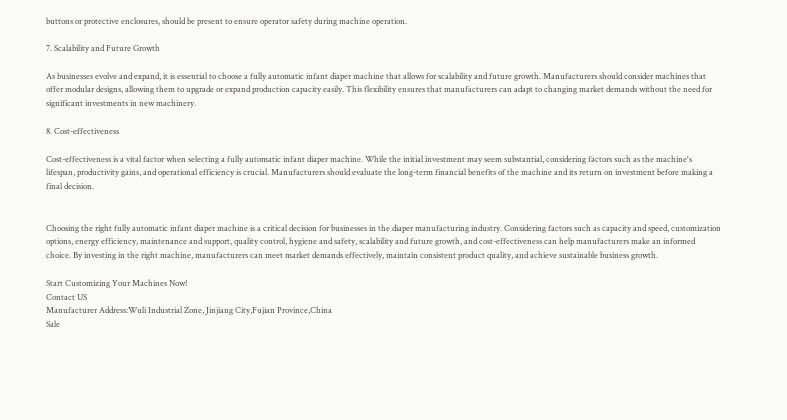buttons or protective enclosures, should be present to ensure operator safety during machine operation.

7. Scalability and Future Growth

As businesses evolve and expand, it is essential to choose a fully automatic infant diaper machine that allows for scalability and future growth. Manufacturers should consider machines that offer modular designs, allowing them to upgrade or expand production capacity easily. This flexibility ensures that manufacturers can adapt to changing market demands without the need for significant investments in new machinery.

8. Cost-effectiveness

Cost-effectiveness is a vital factor when selecting a fully automatic infant diaper machine. While the initial investment may seem substantial, considering factors such as the machine's lifespan, productivity gains, and operational efficiency is crucial. Manufacturers should evaluate the long-term financial benefits of the machine and its return on investment before making a final decision.


Choosing the right fully automatic infant diaper machine is a critical decision for businesses in the diaper manufacturing industry. Considering factors such as capacity and speed, customization options, energy efficiency, maintenance and support, quality control, hygiene and safety, scalability and future growth, and cost-effectiveness can help manufacturers make an informed choice. By investing in the right machine, manufacturers can meet market demands effectively, maintain consistent product quality, and achieve sustainable business growth.

Start Customizing Your Machines Now!
Contact US
Manufacturer Address:Wuli Industrial Zone, Jinjiang City,Fujian Province,China
Sale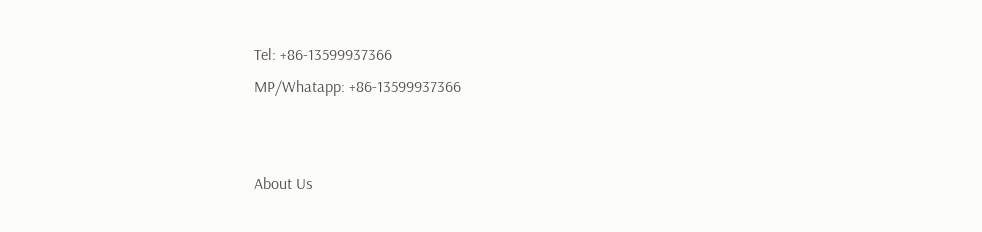Tel: +86-13599937366
MP/Whatapp: +86-13599937366


About Us